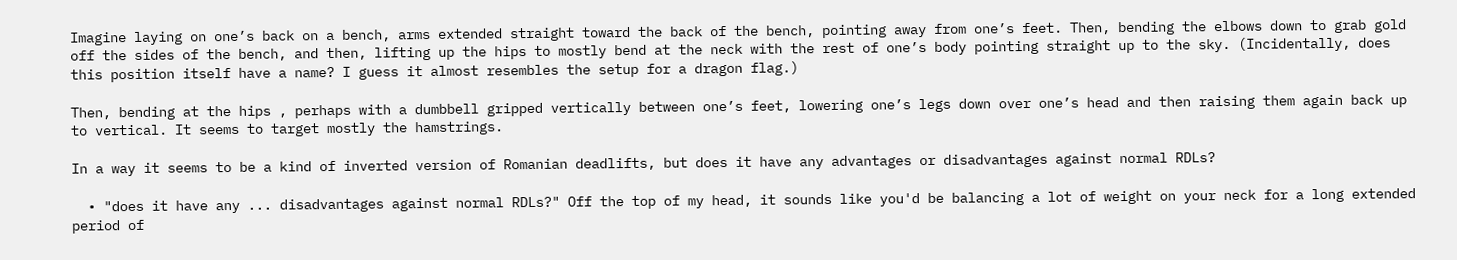Imagine laying on one’s back on a bench, arms extended straight toward the back of the bench, pointing away from one’s feet. Then, bending the elbows down to grab gold off the sides of the bench, and then, lifting up the hips to mostly bend at the neck with the rest of one’s body pointing straight up to the sky. (Incidentally, does this position itself have a name? I guess it almost resembles the setup for a dragon flag.)

Then, bending at the hips , perhaps with a dumbbell gripped vertically between one’s feet, lowering one’s legs down over one’s head and then raising them again back up to vertical. It seems to target mostly the hamstrings.

In a way it seems to be a kind of inverted version of Romanian deadlifts, but does it have any advantages or disadvantages against normal RDLs?

  • "does it have any ... disadvantages against normal RDLs?" Off the top of my head, it sounds like you'd be balancing a lot of weight on your neck for a long extended period of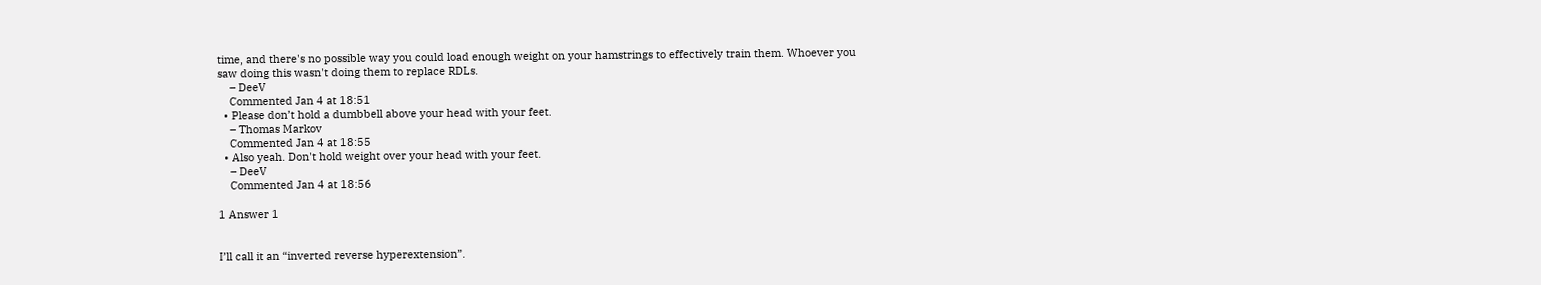time, and there's no possible way you could load enough weight on your hamstrings to effectively train them. Whoever you saw doing this wasn't doing them to replace RDLs.
    – DeeV
    Commented Jan 4 at 18:51
  • Please don’t hold a dumbbell above your head with your feet.
    – Thomas Markov
    Commented Jan 4 at 18:55
  • Also yeah. Don't hold weight over your head with your feet.
    – DeeV
    Commented Jan 4 at 18:56

1 Answer 1


I’ll call it an “inverted reverse hyperextension”.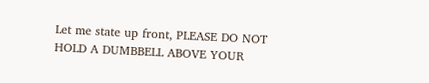Let me state up front, PLEASE DO NOT HOLD A DUMBBELL ABOVE YOUR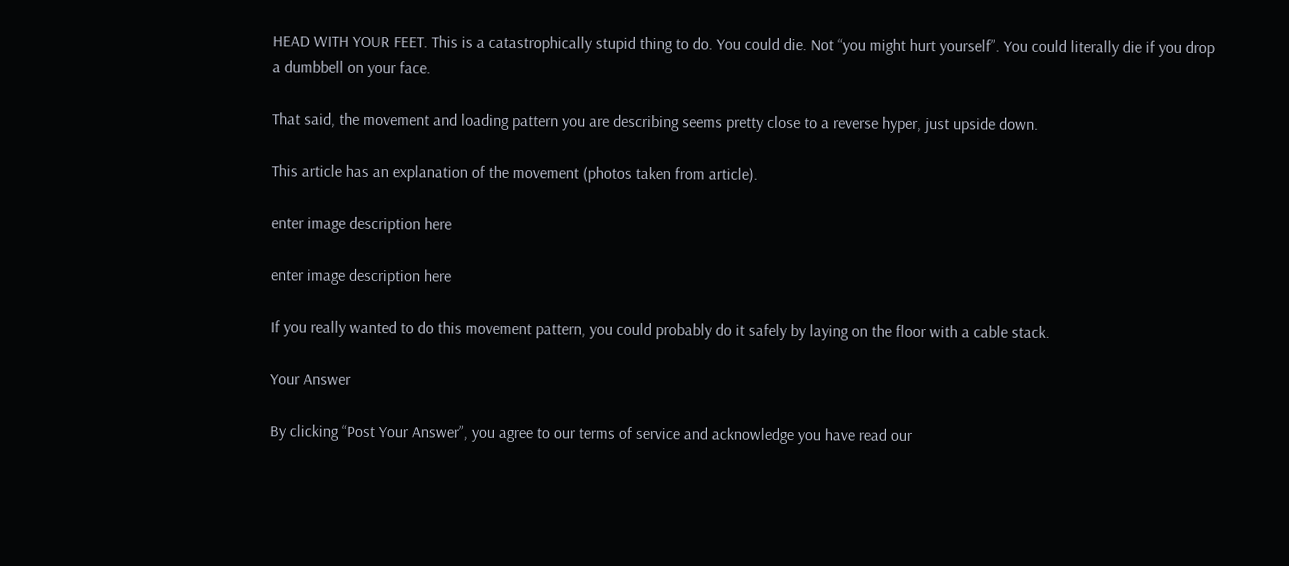HEAD WITH YOUR FEET. This is a catastrophically stupid thing to do. You could die. Not “you might hurt yourself”. You could literally die if you drop a dumbbell on your face.

That said, the movement and loading pattern you are describing seems pretty close to a reverse hyper, just upside down.

This article has an explanation of the movement (photos taken from article).

enter image description here

enter image description here

If you really wanted to do this movement pattern, you could probably do it safely by laying on the floor with a cable stack.

Your Answer

By clicking “Post Your Answer”, you agree to our terms of service and acknowledge you have read our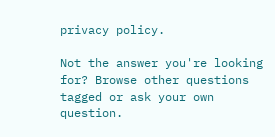privacy policy.

Not the answer you're looking for? Browse other questions tagged or ask your own question.